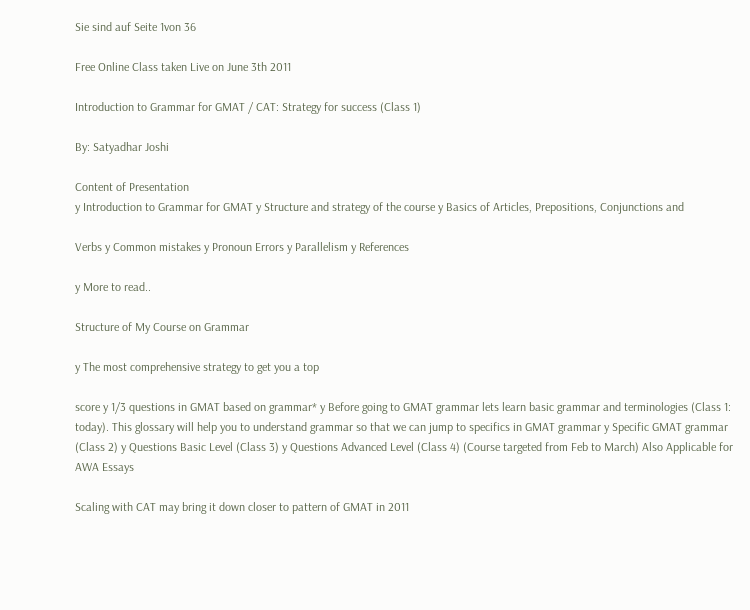Sie sind auf Seite 1von 36

Free Online Class taken Live on June 3th 2011

Introduction to Grammar for GMAT / CAT: Strategy for success (Class 1)

By: Satyadhar Joshi

Content of Presentation
y Introduction to Grammar for GMAT y Structure and strategy of the course y Basics of Articles, Prepositions, Conjunctions and

Verbs y Common mistakes y Pronoun Errors y Parallelism y References

y More to read..

Structure of My Course on Grammar

y The most comprehensive strategy to get you a top

score y 1/3 questions in GMAT based on grammar* y Before going to GMAT grammar lets learn basic grammar and terminologies (Class 1: today). This glossary will help you to understand grammar so that we can jump to specifics in GMAT grammar y Specific GMAT grammar (Class 2) y Questions Basic Level (Class 3) y Questions Advanced Level (Class 4) (Course targeted from Feb to March) Also Applicable for AWA Essays

Scaling with CAT may bring it down closer to pattern of GMAT in 2011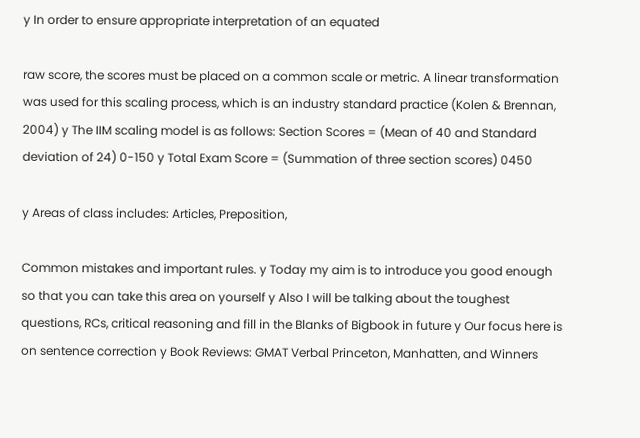y In order to ensure appropriate interpretation of an equated

raw score, the scores must be placed on a common scale or metric. A linear transformation was used for this scaling process, which is an industry standard practice (Kolen & Brennan, 2004) y The IIM scaling model is as follows: Section Scores = (Mean of 40 and Standard deviation of 24) 0-150 y Total Exam Score = (Summation of three section scores) 0450

y Areas of class includes: Articles, Preposition,

Common mistakes and important rules. y Today my aim is to introduce you good enough so that you can take this area on yourself y Also I will be talking about the toughest questions, RCs, critical reasoning and fill in the Blanks of Bigbook in future y Our focus here is on sentence correction y Book Reviews: GMAT Verbal Princeton, Manhatten, and Winners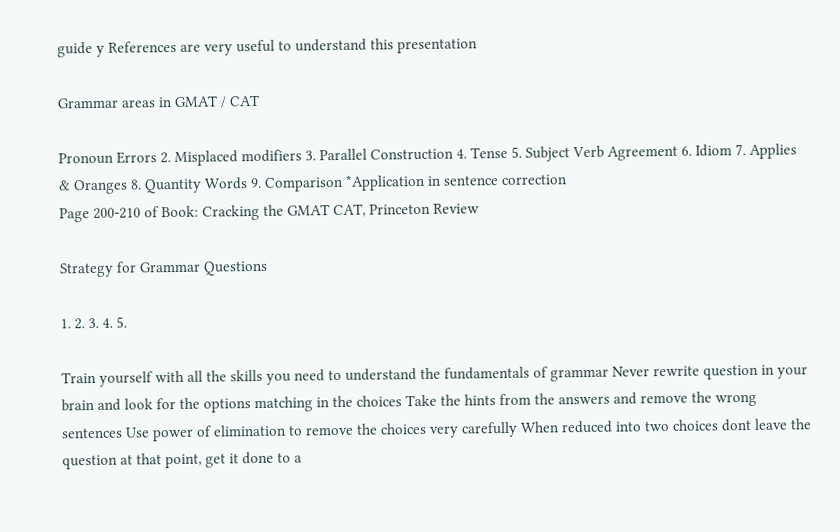guide y References are very useful to understand this presentation

Grammar areas in GMAT / CAT

Pronoun Errors 2. Misplaced modifiers 3. Parallel Construction 4. Tense 5. Subject Verb Agreement 6. Idiom 7. Applies & Oranges 8. Quantity Words 9. Comparison *Application in sentence correction
Page 200-210 of Book: Cracking the GMAT CAT, Princeton Review

Strategy for Grammar Questions

1. 2. 3. 4. 5.

Train yourself with all the skills you need to understand the fundamentals of grammar Never rewrite question in your brain and look for the options matching in the choices Take the hints from the answers and remove the wrong sentences Use power of elimination to remove the choices very carefully When reduced into two choices dont leave the question at that point, get it done to a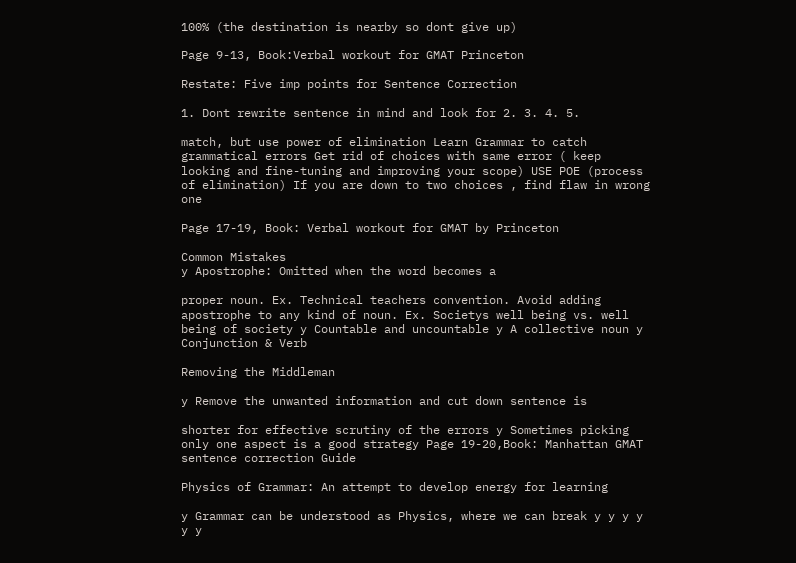100% (the destination is nearby so dont give up)

Page 9-13, Book:Verbal workout for GMAT Princeton

Restate: Five imp points for Sentence Correction

1. Dont rewrite sentence in mind and look for 2. 3. 4. 5.

match, but use power of elimination Learn Grammar to catch grammatical errors Get rid of choices with same error ( keep looking and fine-tuning and improving your scope) USE POE (process of elimination) If you are down to two choices , find flaw in wrong one

Page 17-19, Book: Verbal workout for GMAT by Princeton

Common Mistakes
y Apostrophe: Omitted when the word becomes a

proper noun. Ex. Technical teachers convention. Avoid adding apostrophe to any kind of noun. Ex. Societys well being vs. well being of society y Countable and uncountable y A collective noun y Conjunction & Verb

Removing the Middleman

y Remove the unwanted information and cut down sentence is

shorter for effective scrutiny of the errors y Sometimes picking only one aspect is a good strategy Page 19-20,Book: Manhattan GMAT sentence correction Guide

Physics of Grammar: An attempt to develop energy for learning

y Grammar can be understood as Physics, where we can break y y y y y y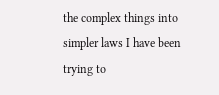the complex things into simpler laws I have been trying to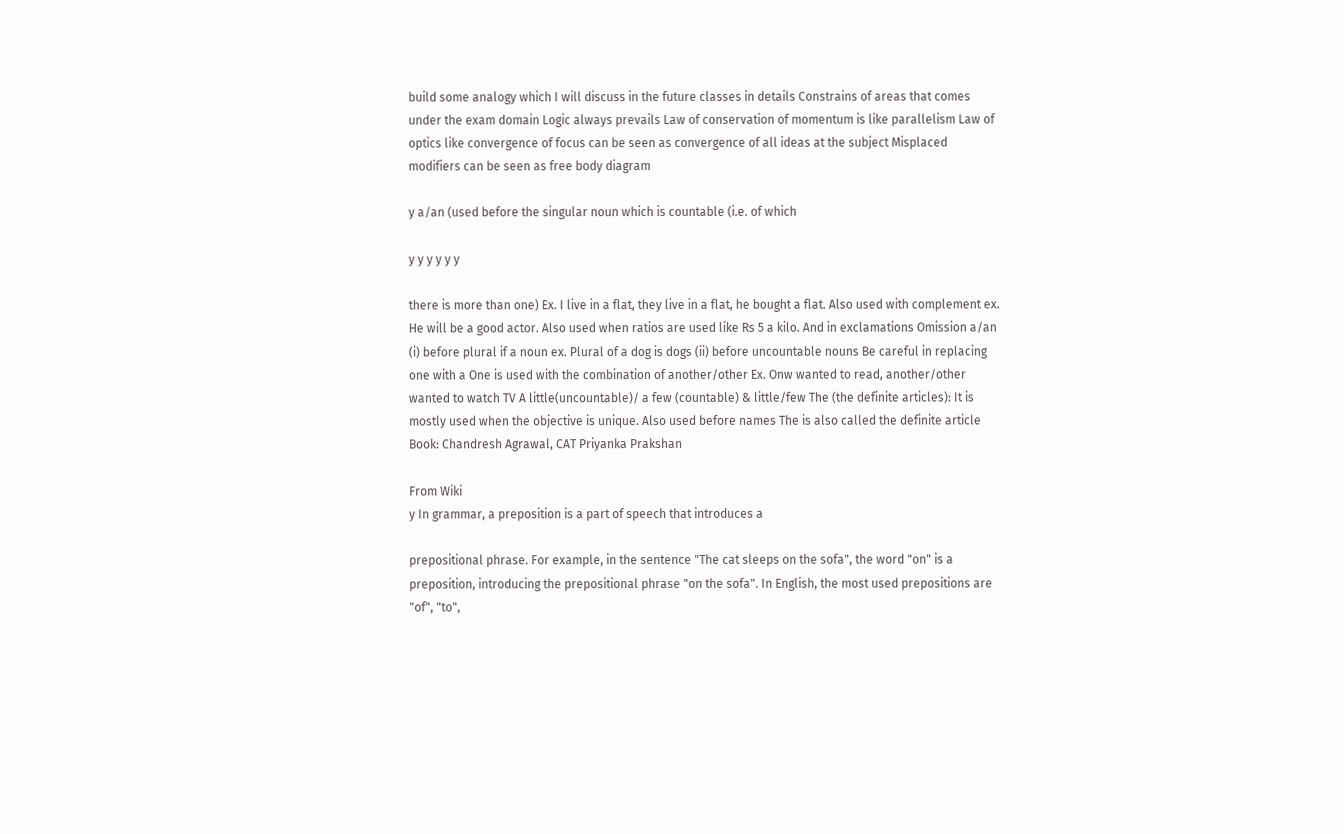build some analogy which I will discuss in the future classes in details Constrains of areas that comes under the exam domain Logic always prevails Law of conservation of momentum is like parallelism Law of optics like convergence of focus can be seen as convergence of all ideas at the subject Misplaced modifiers can be seen as free body diagram

y a/an (used before the singular noun which is countable (i.e. of which

y y y y y y

there is more than one) Ex. I live in a flat, they live in a flat, he bought a flat. Also used with complement ex. He will be a good actor. Also used when ratios are used like Rs 5 a kilo. And in exclamations Omission a/an (i) before plural if a noun ex. Plural of a dog is dogs (ii) before uncountable nouns Be careful in replacing one with a One is used with the combination of another/other Ex. Onw wanted to read, another/other wanted to watch TV A little(uncountable)/ a few (countable) & little/few The (the definite articles): It is mostly used when the objective is unique. Also used before names The is also called the definite article
Book: Chandresh Agrawal, CAT Priyanka Prakshan

From Wiki
y In grammar, a preposition is a part of speech that introduces a

prepositional phrase. For example, in the sentence "The cat sleeps on the sofa", the word "on" is a preposition, introducing the prepositional phrase "on the sofa". In English, the most used prepositions are "of", "to",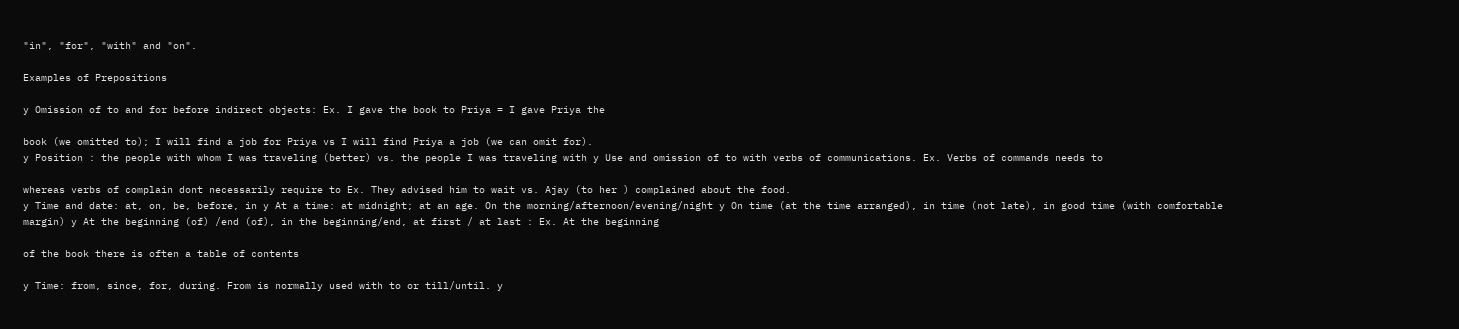"in", "for", "with" and "on".

Examples of Prepositions

y Omission of to and for before indirect objects: Ex. I gave the book to Priya = I gave Priya the

book (we omitted to); I will find a job for Priya vs I will find Priya a job (we can omit for).
y Position : the people with whom I was traveling (better) vs. the people I was traveling with y Use and omission of to with verbs of communications. Ex. Verbs of commands needs to

whereas verbs of complain dont necessarily require to Ex. They advised him to wait vs. Ajay (to her ) complained about the food.
y Time and date: at, on, be, before, in y At a time: at midnight; at an age. On the morning/afternoon/evening/night y On time (at the time arranged), in time (not late), in good time (with comfortable margin) y At the beginning (of) /end (of), in the beginning/end, at first / at last : Ex. At the beginning

of the book there is often a table of contents

y Time: from, since, for, during. From is normally used with to or till/until. y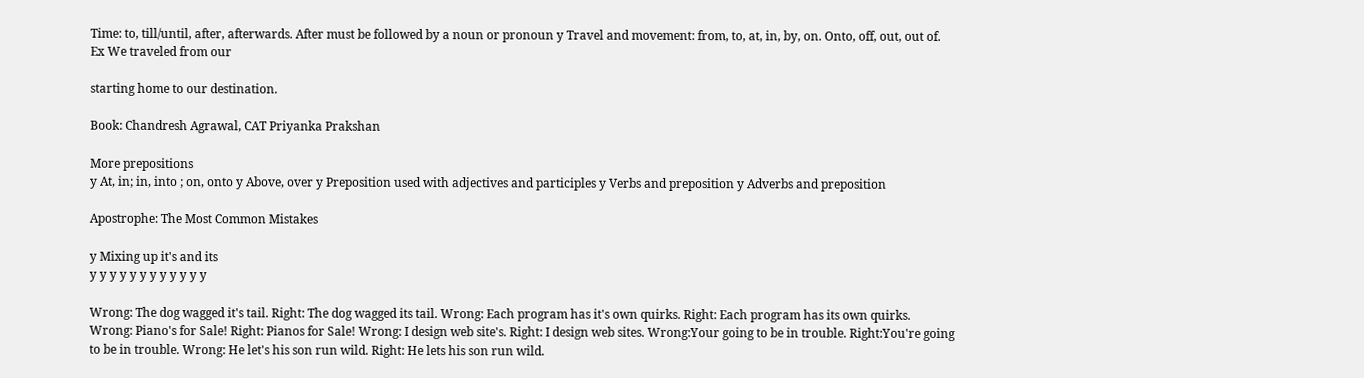Time: to, till/until, after, afterwards. After must be followed by a noun or pronoun y Travel and movement: from, to, at, in, by, on. Onto, off, out, out of. Ex We traveled from our

starting home to our destination.

Book: Chandresh Agrawal, CAT Priyanka Prakshan

More prepositions
y At, in; in, into ; on, onto y Above, over y Preposition used with adjectives and participles y Verbs and preposition y Adverbs and preposition

Apostrophe: The Most Common Mistakes

y Mixing up it's and its
y y y y y y y y y y y y

Wrong: The dog wagged it's tail. Right: The dog wagged its tail. Wrong: Each program has it's own quirks. Right: Each program has its own quirks. Wrong: Piano's for Sale! Right: Pianos for Sale! Wrong: I design web site's. Right: I design web sites. Wrong:Your going to be in trouble. Right:You're going to be in trouble. Wrong: He let's his son run wild. Right: He lets his son run wild.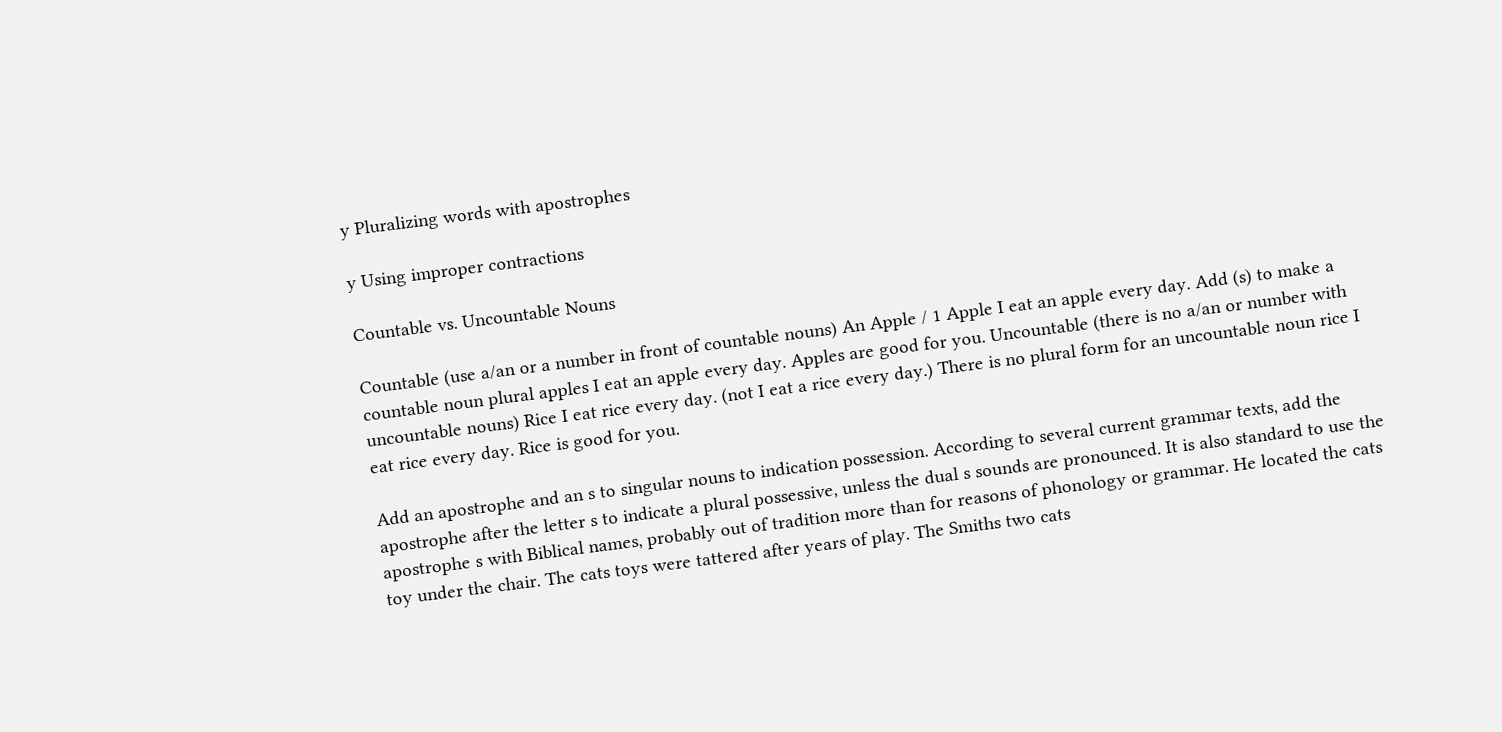y Pluralizing words with apostrophes

y Using improper contractions

Countable vs. Uncountable Nouns

Countable (use a/an or a number in front of countable nouns) An Apple / 1 Apple I eat an apple every day. Add (s) to make a countable noun plural apples I eat an apple every day. Apples are good for you. Uncountable (there is no a/an or number with uncountable nouns) Rice I eat rice every day. (not I eat a rice every day.) There is no plural form for an uncountable noun rice I eat rice every day. Rice is good for you.

Add an apostrophe and an s to singular nouns to indication possession. According to several current grammar texts, add the apostrophe after the letter s to indicate a plural possessive, unless the dual s sounds are pronounced. It is also standard to use the apostrophe s with Biblical names, probably out of tradition more than for reasons of phonology or grammar. He located the cats toy under the chair. The cats toys were tattered after years of play. The Smiths two cats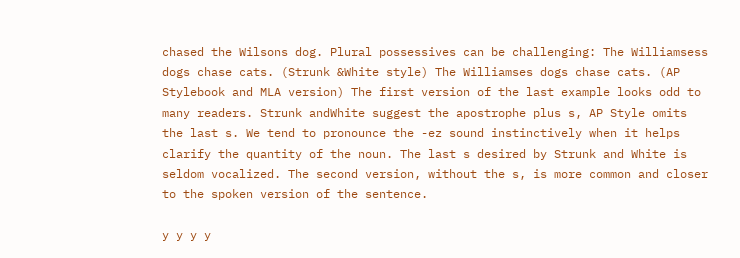chased the Wilsons dog. Plural possessives can be challenging: The Williamsess dogs chase cats. (Strunk &White style) The Williamses dogs chase cats. (AP Stylebook and MLA version) The first version of the last example looks odd to many readers. Strunk andWhite suggest the apostrophe plus s, AP Style omits the last s. We tend to pronounce the -ez sound instinctively when it helps clarify the quantity of the noun. The last s desired by Strunk and White is seldom vocalized. The second version, without the s, is more common and closer to the spoken version of the sentence.

y y y y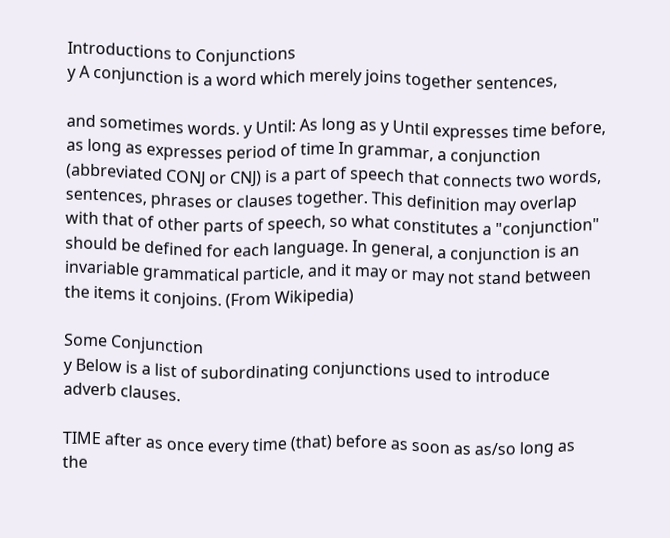Introductions to Conjunctions
y A conjunction is a word which merely joins together sentences,

and sometimes words. y Until: As long as y Until expresses time before, as long as expresses period of time In grammar, a conjunction (abbreviated CONJ or CNJ) is a part of speech that connects two words, sentences, phrases or clauses together. This definition may overlap with that of other parts of speech, so what constitutes a "conjunction" should be defined for each language. In general, a conjunction is an invariable grammatical particle, and it may or may not stand between the items it conjoins. (From Wikipedia)

Some Conjunction
y Below is a list of subordinating conjunctions used to introduce adverb clauses.

TIME after as once every time (that) before as soon as as/so long as the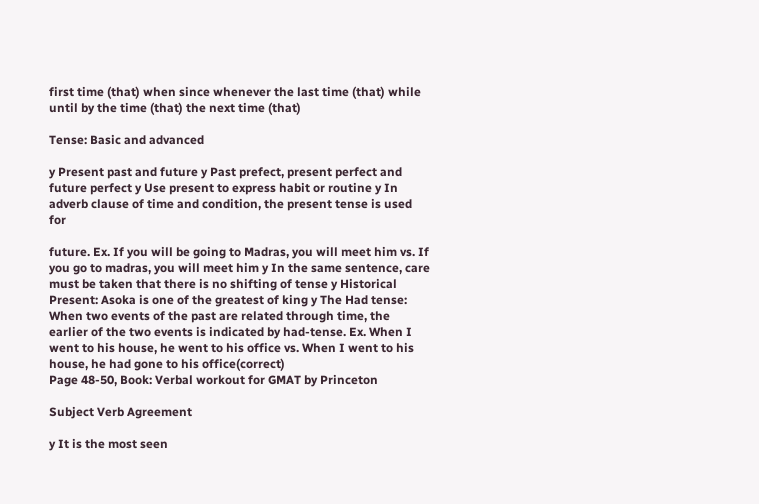first time (that) when since whenever the last time (that) while until by the time (that) the next time (that)

Tense: Basic and advanced

y Present past and future y Past prefect, present perfect and future perfect y Use present to express habit or routine y In adverb clause of time and condition, the present tense is used for

future. Ex. If you will be going to Madras, you will meet him vs. If you go to madras, you will meet him y In the same sentence, care must be taken that there is no shifting of tense y Historical Present: Asoka is one of the greatest of king y The Had tense: When two events of the past are related through time, the earlier of the two events is indicated by had-tense. Ex. When I went to his house, he went to his office vs. When I went to his house, he had gone to his office(correct)
Page 48-50, Book: Verbal workout for GMAT by Princeton

Subject Verb Agreement

y It is the most seen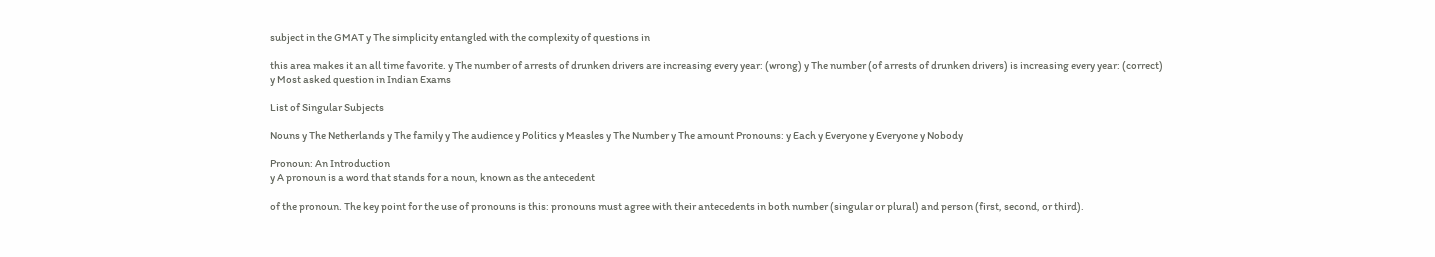subject in the GMAT y The simplicity entangled with the complexity of questions in

this area makes it an all time favorite. y The number of arrests of drunken drivers are increasing every year: (wrong) y The number (of arrests of drunken drivers) is increasing every year: (correct)
y Most asked question in Indian Exams

List of Singular Subjects

Nouns y The Netherlands y The family y The audience y Politics y Measles y The Number y The amount Pronouns: y Each y Everyone y Everyone y Nobody

Pronoun: An Introduction
y A pronoun is a word that stands for a noun, known as the antecedent

of the pronoun. The key point for the use of pronouns is this: pronouns must agree with their antecedents in both number (singular or plural) and person (first, second, or third).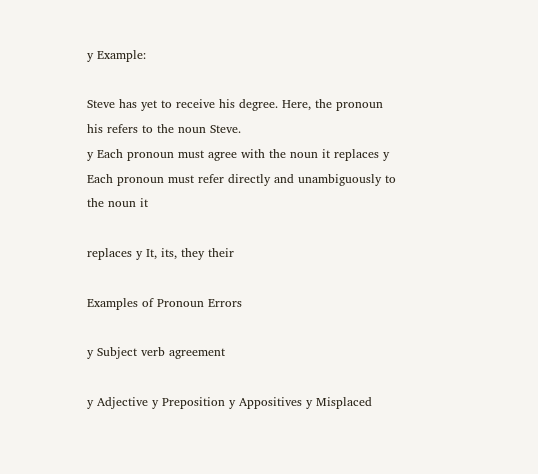y Example:

Steve has yet to receive his degree. Here, the pronoun his refers to the noun Steve.
y Each pronoun must agree with the noun it replaces y Each pronoun must refer directly and unambiguously to the noun it

replaces y It, its, they their

Examples of Pronoun Errors

y Subject verb agreement

y Adjective y Preposition y Appositives y Misplaced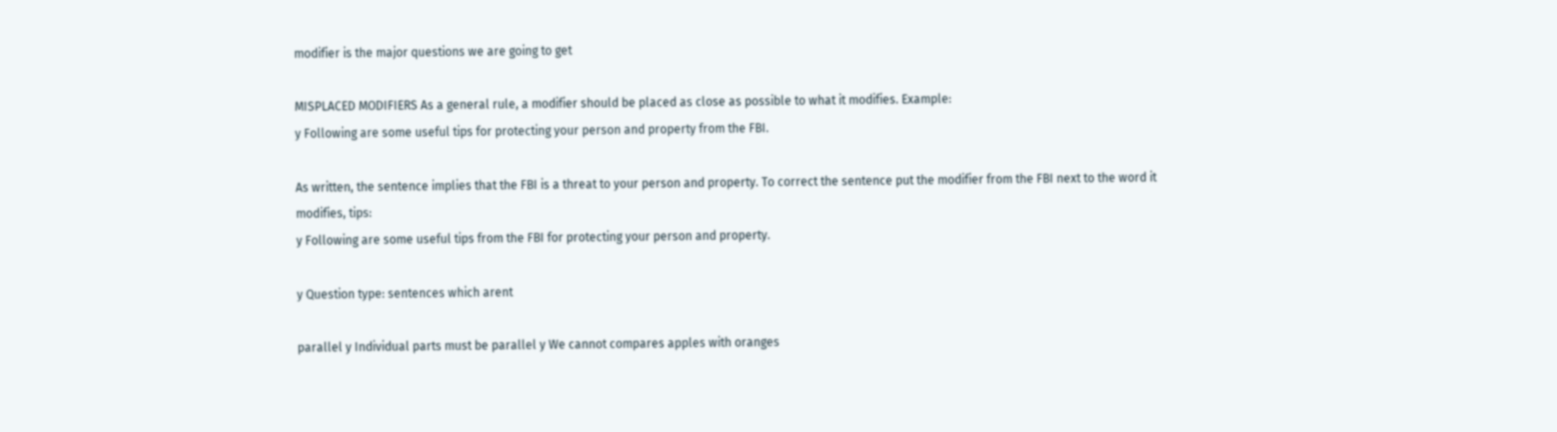modifier is the major questions we are going to get

MISPLACED MODIFIERS As a general rule, a modifier should be placed as close as possible to what it modifies. Example:
y Following are some useful tips for protecting your person and property from the FBI.

As written, the sentence implies that the FBI is a threat to your person and property. To correct the sentence put the modifier from the FBI next to the word it modifies, tips:
y Following are some useful tips from the FBI for protecting your person and property.

y Question type: sentences which arent

parallel y Individual parts must be parallel y We cannot compares apples with oranges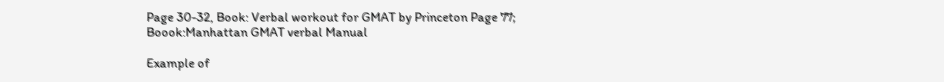Page 30-32, Book: Verbal workout for GMAT by Princeton Page 77; Boook:Manhattan GMAT verbal Manual

Example of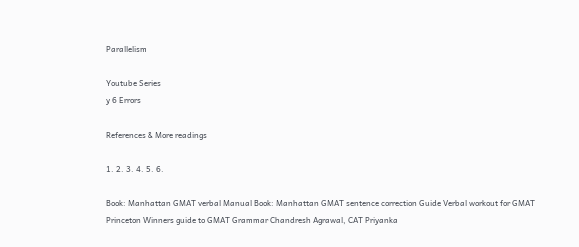Parallelism

Youtube Series
y 6 Errors

References & More readings

1. 2. 3. 4. 5. 6.

Book: Manhattan GMAT verbal Manual Book: Manhattan GMAT sentence correction Guide Verbal workout for GMAT Princeton Winners guide to GMAT Grammar Chandresh Agrawal, CAT Priyanka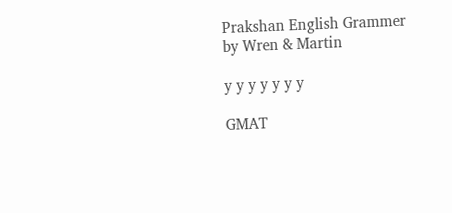Prakshan English Grammer by Wren & Martin

y y y y y y y

GMAT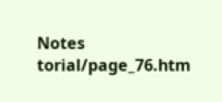Notes torial/page_76.htm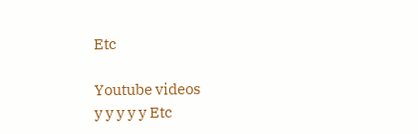Etc

Youtube videos
y y y y y Etc